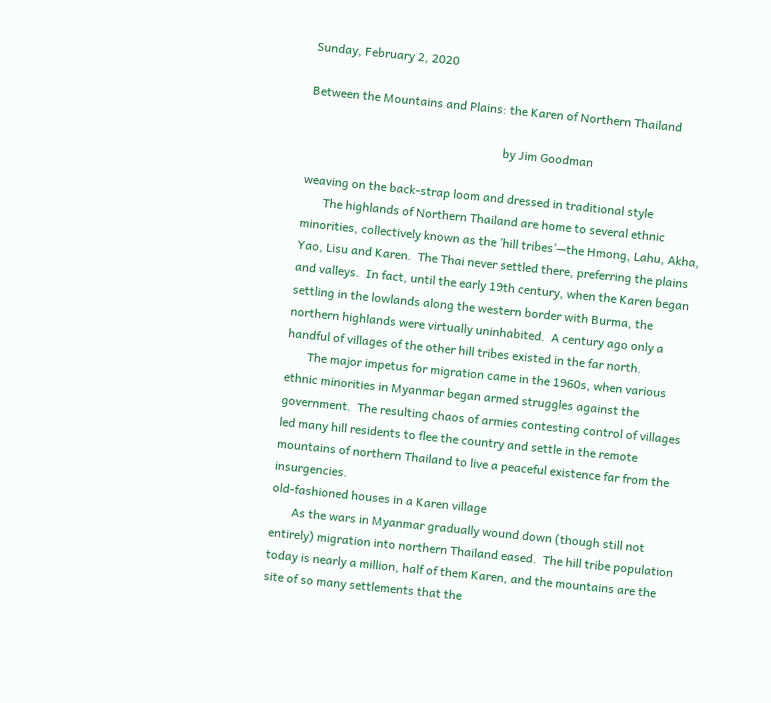Sunday, February 2, 2020

Between the Mountains and Plains: the Karen of Northern Thailand

                                                                 by Jim Goodman

weaving on the back-strap loom and dressed in traditional style
       The highlands of Northern Thailand are home to several ethnic minorities, collectively known as the ’hill tribes’—the Hmong, Lahu, Akha, Yao, Lisu and Karen.  The Thai never settled there, preferring the plains and valleys.  In fact, until the early 19th century, when the Karen began settling in the lowlands along the western border with Burma, the northern highlands were virtually uninhabited.  A century ago only a handful of villages of the other hill tribes existed in the far north.
       The major impetus for migration came in the 1960s, when various ethnic minorities in Myanmar began armed struggles against the government.  The resulting chaos of armies contesting control of villages led many hill residents to flee the country and settle in the remote mountains of northern Thailand to live a peaceful existence far from the insurgencies.
old-fashioned houses in a Karen village
       As the wars in Myanmar gradually wound down (though still not entirely) migration into northern Thailand eased.  The hill tribe population today is nearly a million, half of them Karen, and the mountains are the site of so many settlements that the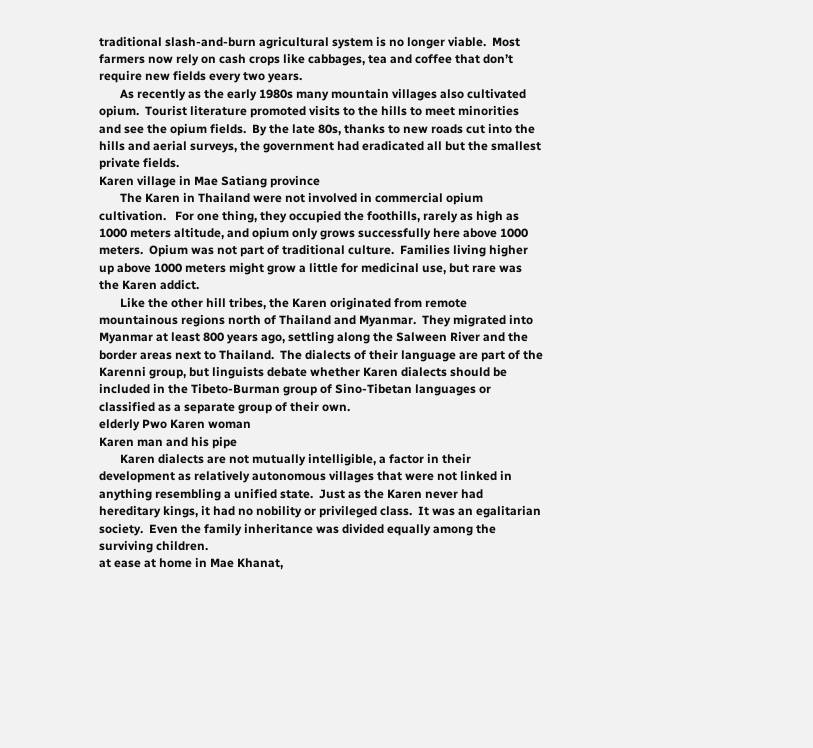traditional slash-and-burn agricultural system is no longer viable.  Most farmers now rely on cash crops like cabbages, tea and coffee that don’t require new fields every two years.
       As recently as the early 1980s many mountain villages also cultivated opium.  Tourist literature promoted visits to the hills to meet minorities and see the opium fields.  By the late 80s, thanks to new roads cut into the hills and aerial surveys, the government had eradicated all but the smallest private fields.
Karen village in Mae Satiang province
       The Karen in Thailand were not involved in commercial opium cultivation.   For one thing, they occupied the foothills, rarely as high as 1000 meters altitude, and opium only grows successfully here above 1000 meters.  Opium was not part of traditional culture.  Families living higher up above 1000 meters might grow a little for medicinal use, but rare was the Karen addict.
       Like the other hill tribes, the Karen originated from remote mountainous regions north of Thailand and Myanmar.  They migrated into Myanmar at least 800 years ago, settling along the Salween River and the border areas next to Thailand.  The dialects of their language are part of the Karenni group, but linguists debate whether Karen dialects should be included in the Tibeto-Burman group of Sino-Tibetan languages or classified as a separate group of their own.
elderly Pwo Karen woman
Karen man and his pipe
       Karen dialects are not mutually intelligible, a factor in their development as relatively autonomous villages that were not linked in anything resembling a unified state.  Just as the Karen never had hereditary kings, it had no nobility or privileged class.  It was an egalitarian society.  Even the family inheritance was divided equally among the surviving children.
at ease at home in Mae Khanat,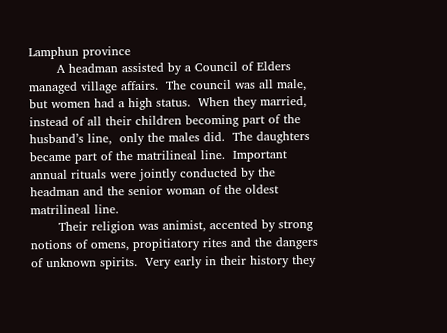Lamphun province
       A headman assisted by a Council of Elders managed village affairs.  The council was all male, but women had a high status.  When they married, instead of all their children becoming part of the husband’s line,  only the males did.  The daughters became part of the matrilineal line.  Important annual rituals were jointly conducted by the headman and the senior woman of the oldest matrilineal line.
       Their religion was animist, accented by strong notions of omens, propitiatory rites and the dangers of unknown spirits.  Very early in their history they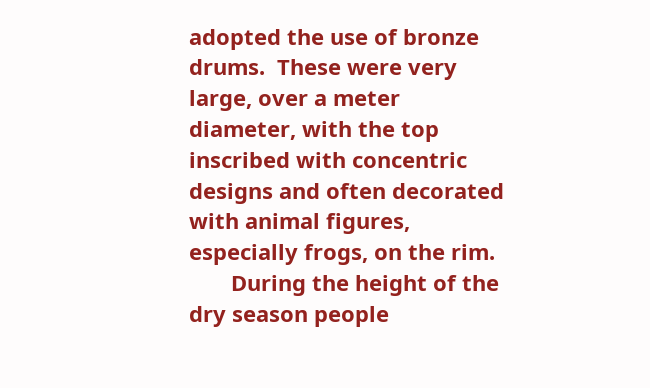adopted the use of bronze drums.  These were very large, over a meter diameter, with the top inscribed with concentric designs and often decorated with animal figures, especially frogs, on the rim.
       During the height of the dry season people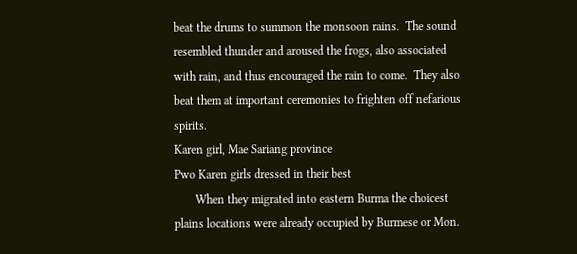beat the drums to summon the monsoon rains.  The sound resembled thunder and aroused the frogs, also associated with rain, and thus encouraged the rain to come.  They also beat them at important ceremonies to frighten off nefarious spirits.
Karen girl, Mae Sariang province
Pwo Karen girls dressed in their best
       When they migrated into eastern Burma the choicest plains locations were already occupied by Burmese or Mon.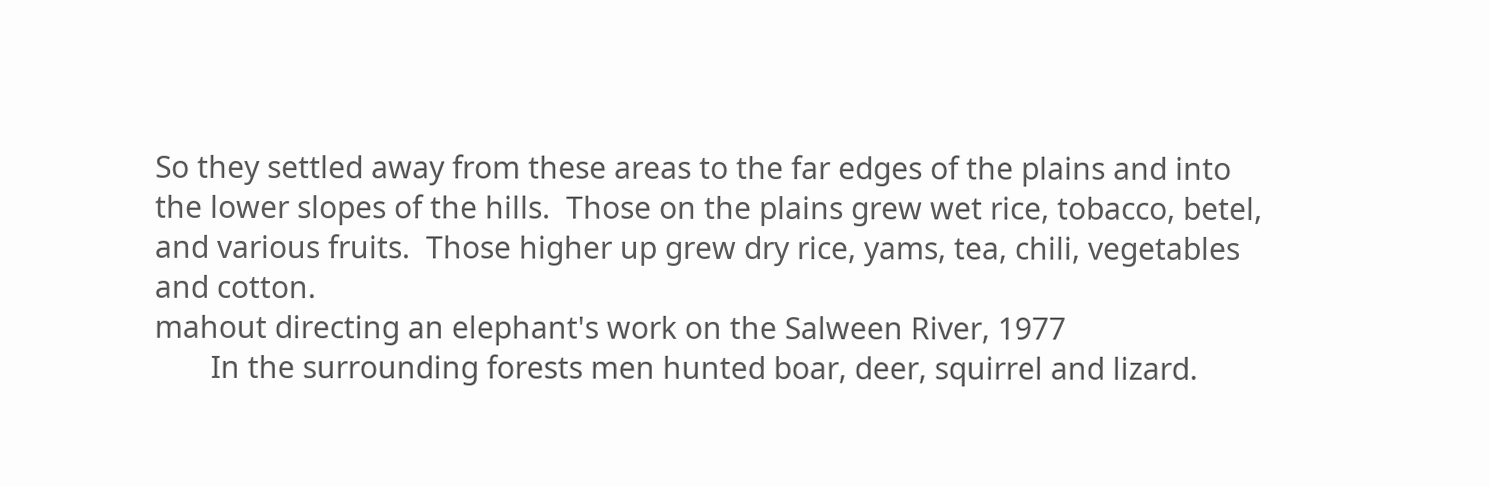So they settled away from these areas to the far edges of the plains and into the lower slopes of the hills.  Those on the plains grew wet rice, tobacco, betel, and various fruits.  Those higher up grew dry rice, yams, tea, chili, vegetables and cotton.
mahout directing an elephant's work on the Salween River, 1977
       In the surrounding forests men hunted boar, deer, squirrel and lizard.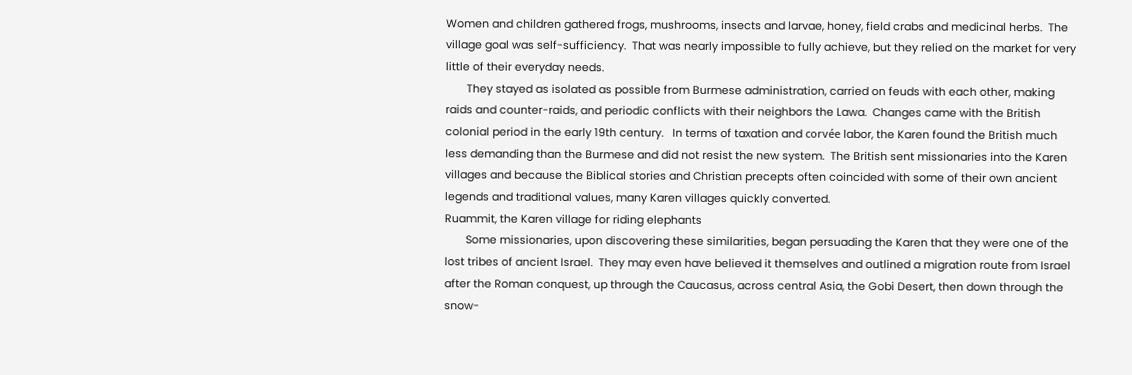Women and children gathered frogs, mushrooms, insects and larvae, honey, field crabs and medicinal herbs.  The village goal was self-sufficiency.  That was nearly impossible to fully achieve, but they relied on the market for very little of their everyday needs.
       They stayed as isolated as possible from Burmese administration, carried on feuds with each other, making raids and counter-raids, and periodic conflicts with their neighbors the Lawa.  Changes came with the British colonial period in the early 19th century.   In terms of taxation and corvée labor, the Karen found the British much less demanding than the Burmese and did not resist the new system.  The British sent missionaries into the Karen villages and because the Biblical stories and Christian precepts often coincided with some of their own ancient legends and traditional values, many Karen villages quickly converted.
Ruammit, the Karen village for riding elephants
       Some missionaries, upon discovering these similarities, began persuading the Karen that they were one of the lost tribes of ancient Israel.  They may even have believed it themselves and outlined a migration route from Israel after the Roman conquest, up through the Caucasus, across central Asia, the Gobi Desert, then down through the snow-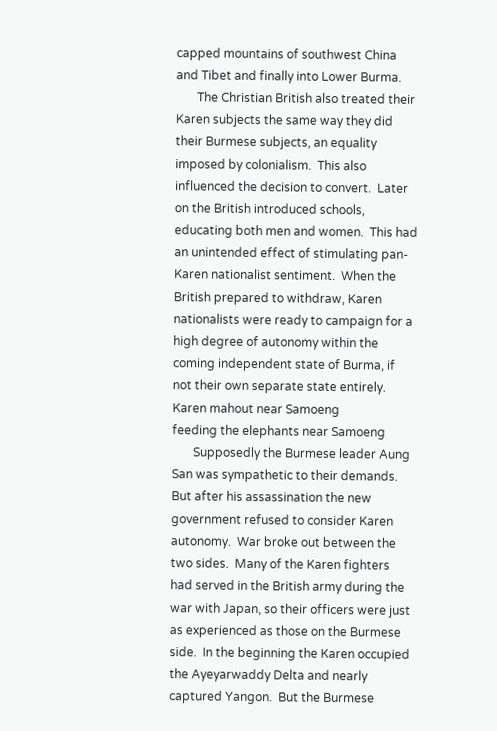capped mountains of southwest China and Tibet and finally into Lower Burma.
       The Christian British also treated their Karen subjects the same way they did their Burmese subjects, an equality imposed by colonialism.  This also influenced the decision to convert.  Later on the British introduced schools, educating both men and women.  This had an unintended effect of stimulating pan-Karen nationalist sentiment.  When the British prepared to withdraw, Karen nationalists were ready to campaign for a high degree of autonomy within the coming independent state of Burma, if not their own separate state entirely.
Karen mahout near Samoeng
feeding the elephants near Samoeng
       Supposedly the Burmese leader Aung San was sympathetic to their demands.  But after his assassination the new government refused to consider Karen autonomy.  War broke out between the two sides.  Many of the Karen fighters had served in the British army during the war with Japan, so their officers were just as experienced as those on the Burmese side.  In the beginning the Karen occupied the Ayeyarwaddy Delta and nearly captured Yangon.  But the Burmese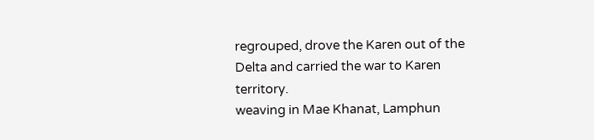regrouped, drove the Karen out of the Delta and carried the war to Karen territory.
weaving in Mae Khanat, Lamphun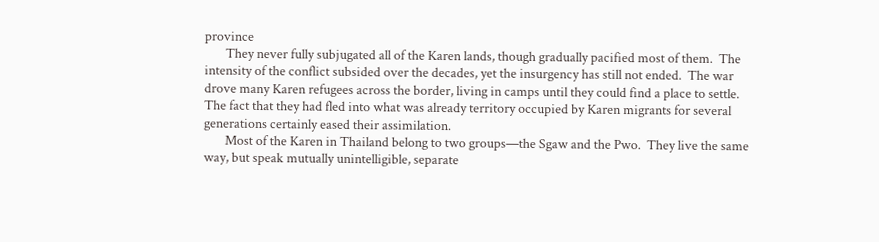province
       They never fully subjugated all of the Karen lands, though gradually pacified most of them.  The intensity of the conflict subsided over the decades, yet the insurgency has still not ended.  The war drove many Karen refugees across the border, living in camps until they could find a place to settle.  The fact that they had fled into what was already territory occupied by Karen migrants for several generations certainly eased their assimilation.
       Most of the Karen in Thailand belong to two groups—the Sgaw and the Pwo.  They live the same way, but speak mutually unintelligible, separate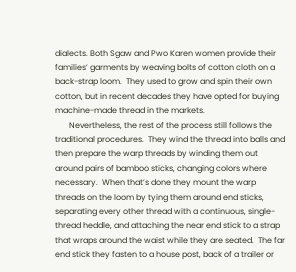dialects. Both Sgaw and Pwo Karen women provide their families’ garments by weaving bolts of cotton cloth on a back-strap loom.  They used to grow and spin their own cotton, but in recent decades they have opted for buying machine-made thread in the markets.
       Nevertheless, the rest of the process still follows the traditional procedures.  They wind the thread into balls and then prepare the warp threads by winding them out around pairs of bamboo sticks, changing colors where necessary.  When that’s done they mount the warp threads on the loom by tying them around end sticks, separating every other thread with a continuous, single-thread heddle, and attaching the near end stick to a strap that wraps around the waist while they are seated.  The far end stick they fasten to a house post, back of a trailer or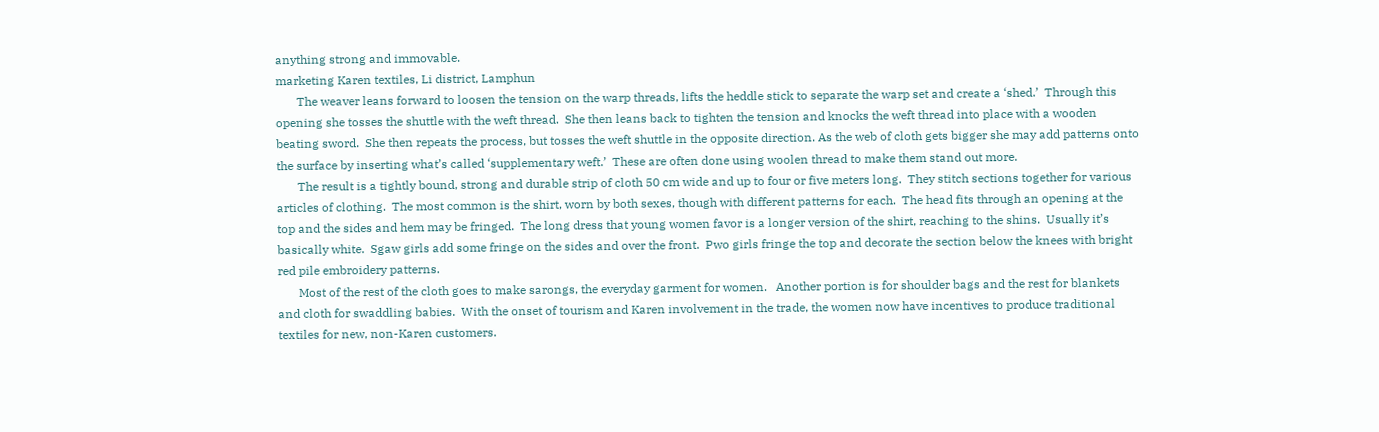anything strong and immovable.
marketing Karen textiles, Li district, Lamphun
       The weaver leans forward to loosen the tension on the warp threads, lifts the heddle stick to separate the warp set and create a ‘shed.’  Through this opening she tosses the shuttle with the weft thread.  She then leans back to tighten the tension and knocks the weft thread into place with a wooden beating sword.  She then repeats the process, but tosses the weft shuttle in the opposite direction. As the web of cloth gets bigger she may add patterns onto the surface by inserting what’s called ‘supplementary weft.’  These are often done using woolen thread to make them stand out more.
       The result is a tightly bound, strong and durable strip of cloth 50 cm wide and up to four or five meters long.  They stitch sections together for various articles of clothing.  The most common is the shirt, worn by both sexes, though with different patterns for each.  The head fits through an opening at the top and the sides and hem may be fringed.  The long dress that young women favor is a longer version of the shirt, reaching to the shins.  Usually it’s basically white.  Sgaw girls add some fringe on the sides and over the front.  Pwo girls fringe the top and decorate the section below the knees with bright red pile embroidery patterns.
       Most of the rest of the cloth goes to make sarongs, the everyday garment for women.   Another portion is for shoulder bags and the rest for blankets and cloth for swaddling babies.  With the onset of tourism and Karen involvement in the trade, the women now have incentives to produce traditional textiles for new, non-Karen customers.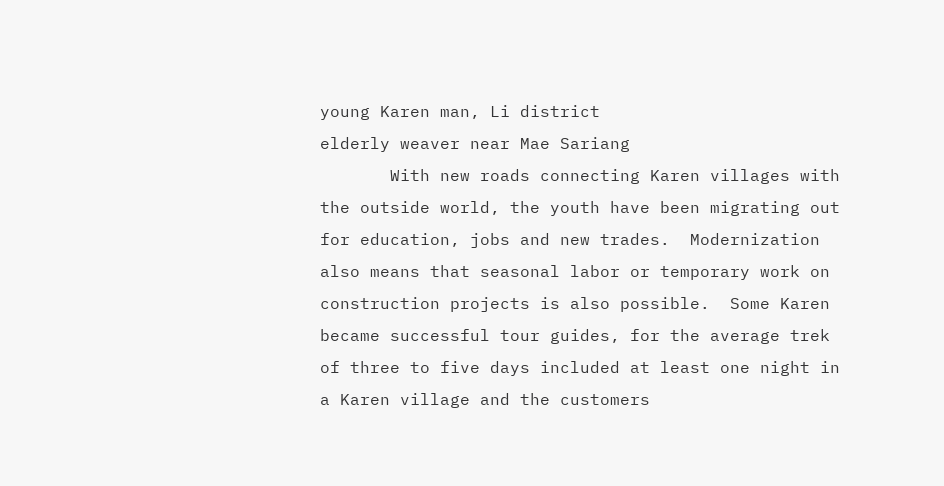young Karen man, Li district
elderly weaver near Mae Sariang
       With new roads connecting Karen villages with the outside world, the youth have been migrating out for education, jobs and new trades.  Modernization also means that seasonal labor or temporary work on construction projects is also possible.  Some Karen became successful tour guides, for the average trek of three to five days included at least one night in a Karen village and the customers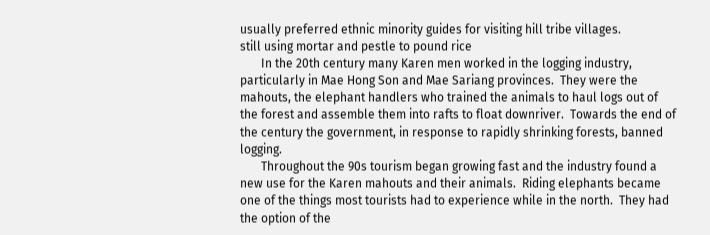usually preferred ethnic minority guides for visiting hill tribe villages.
still using mortar and pestle to pound rice
       In the 20th century many Karen men worked in the logging industry, particularly in Mae Hong Son and Mae Sariang provinces.  They were the mahouts, the elephant handlers who trained the animals to haul logs out of the forest and assemble them into rafts to float downriver.  Towards the end of the century the government, in response to rapidly shrinking forests, banned logging.
       Throughout the 90s tourism began growing fast and the industry found a new use for the Karen mahouts and their animals.  Riding elephants became one of the things most tourists had to experience while in the north.  They had the option of the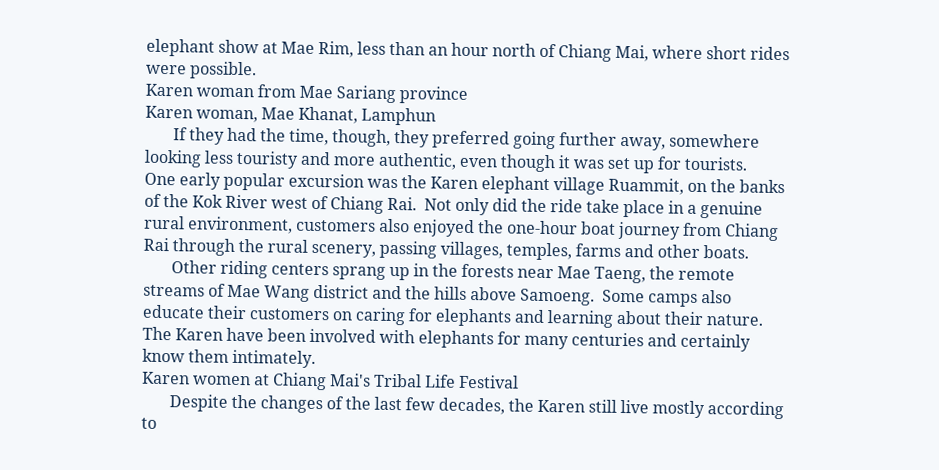elephant show at Mae Rim, less than an hour north of Chiang Mai, where short rides were possible.
Karen woman from Mae Sariang province
Karen woman, Mae Khanat, Lamphun
       If they had the time, though, they preferred going further away, somewhere looking less touristy and more authentic, even though it was set up for tourists.   One early popular excursion was the Karen elephant village Ruammit, on the banks of the Kok River west of Chiang Rai.  Not only did the ride take place in a genuine rural environment, customers also enjoyed the one-hour boat journey from Chiang Rai through the rural scenery, passing villages, temples, farms and other boats.
       Other riding centers sprang up in the forests near Mae Taeng, the remote streams of Mae Wang district and the hills above Samoeng.  Some camps also educate their customers on caring for elephants and learning about their nature.  The Karen have been involved with elephants for many centuries and certainly know them intimately.
Karen women at Chiang Mai's Tribal Life Festival
       Despite the changes of the last few decades, the Karen still live mostly according to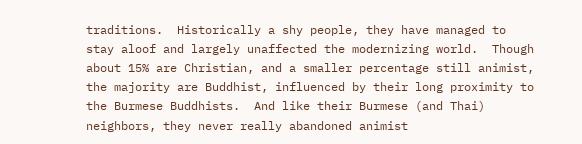traditions.  Historically a shy people, they have managed to stay aloof and largely unaffected the modernizing world.  Though about 15% are Christian, and a smaller percentage still animist, the majority are Buddhist, influenced by their long proximity to the Burmese Buddhists.  And like their Burmese (and Thai) neighbors, they never really abandoned animist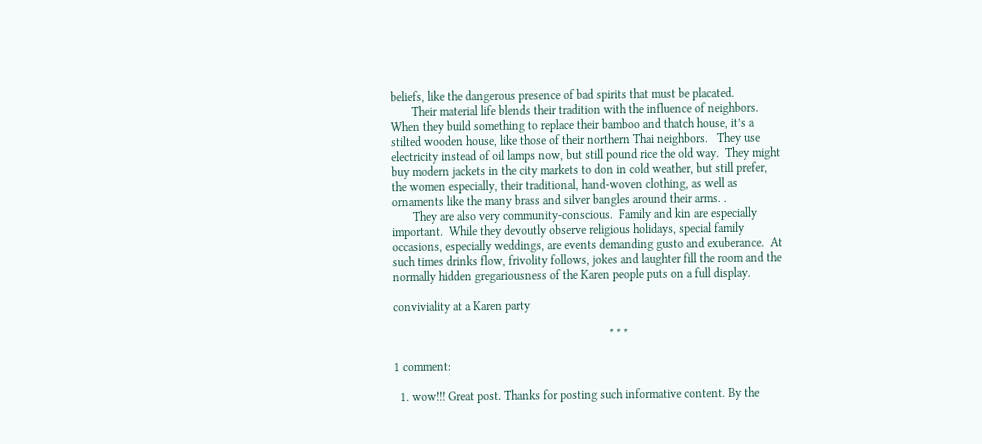beliefs, like the dangerous presence of bad spirits that must be placated.
       Their material life blends their tradition with the influence of neighbors.   When they build something to replace their bamboo and thatch house, it’s a stilted wooden house, like those of their northern Thai neighbors.   They use electricity instead of oil lamps now, but still pound rice the old way.  They might buy modern jackets in the city markets to don in cold weather, but still prefer, the women especially, their traditional, hand-woven clothing, as well as ornaments like the many brass and silver bangles around their arms. .
       They are also very community-conscious.  Family and kin are especially important.  While they devoutly observe religious holidays, special family occasions, especially weddings, are events demanding gusto and exuberance.  At such times drinks flow, frivolity follows, jokes and laughter fill the room and the normally hidden gregariousness of the Karen people puts on a full display.

conviviality at a Karen party

                                                                        * * *

1 comment:

  1. wow!!! Great post. Thanks for posting such informative content. By the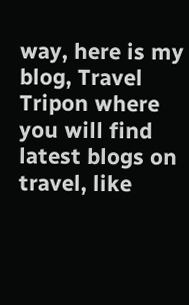way, here is my blog, Travel Tripon where you will find latest blogs on travel, like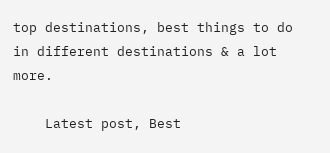top destinations, best things to do in different destinations & a lot more.

    Latest post, Best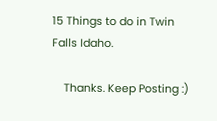15 Things to do in Twin Falls Idaho.

    Thanks. Keep Posting :)